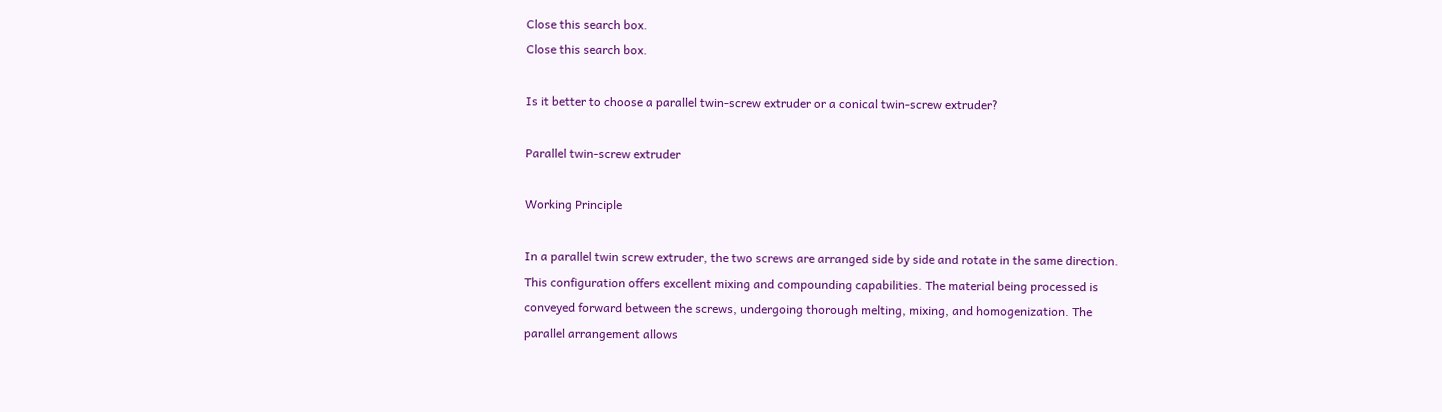Close this search box.
Close this search box.

Is it better to choose a parallel twin-screw extruder or a conical twin-screw extruder?

Parallel twin-screw extruder

Working Principle

In a parallel twin screw extruder, the two screws are arranged side by side and rotate in the same direction. This configuration offers excellent mixing and compounding capabilities. The material being processed is conveyed forward between the screws, undergoing thorough melting, mixing, and homogenization. The parallel arrangement allows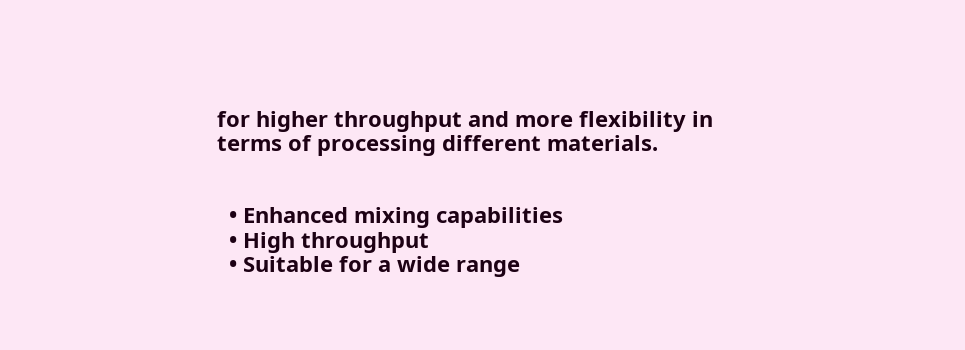for higher throughput and more flexibility in terms of processing different materials.


  • Enhanced mixing capabilities
  • High throughput
  • Suitable for a wide range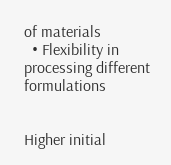of materials
  • Flexibility in processing different formulations


Higher initial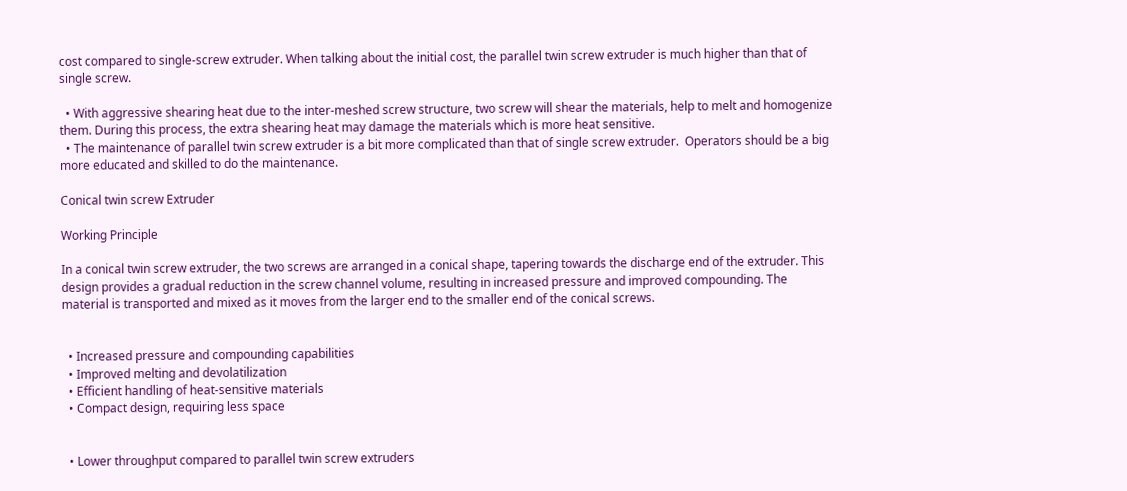cost compared to single-screw extruder. When talking about the initial cost, the parallel twin screw extruder is much higher than that of single screw.

  • With aggressive shearing heat due to the inter-meshed screw structure, two screw will shear the materials, help to melt and homogenize them. During this process, the extra shearing heat may damage the materials which is more heat sensitive.
  • The maintenance of parallel twin screw extruder is a bit more complicated than that of single screw extruder.  Operators should be a big more educated and skilled to do the maintenance.

Conical twin screw Extruder

Working Principle

In a conical twin screw extruder, the two screws are arranged in a conical shape, tapering towards the discharge end of the extruder. This design provides a gradual reduction in the screw channel volume, resulting in increased pressure and improved compounding. The material is transported and mixed as it moves from the larger end to the smaller end of the conical screws.


  • Increased pressure and compounding capabilities
  • Improved melting and devolatilization
  • Efficient handling of heat-sensitive materials
  • Compact design, requiring less space


  • Lower throughput compared to parallel twin screw extruders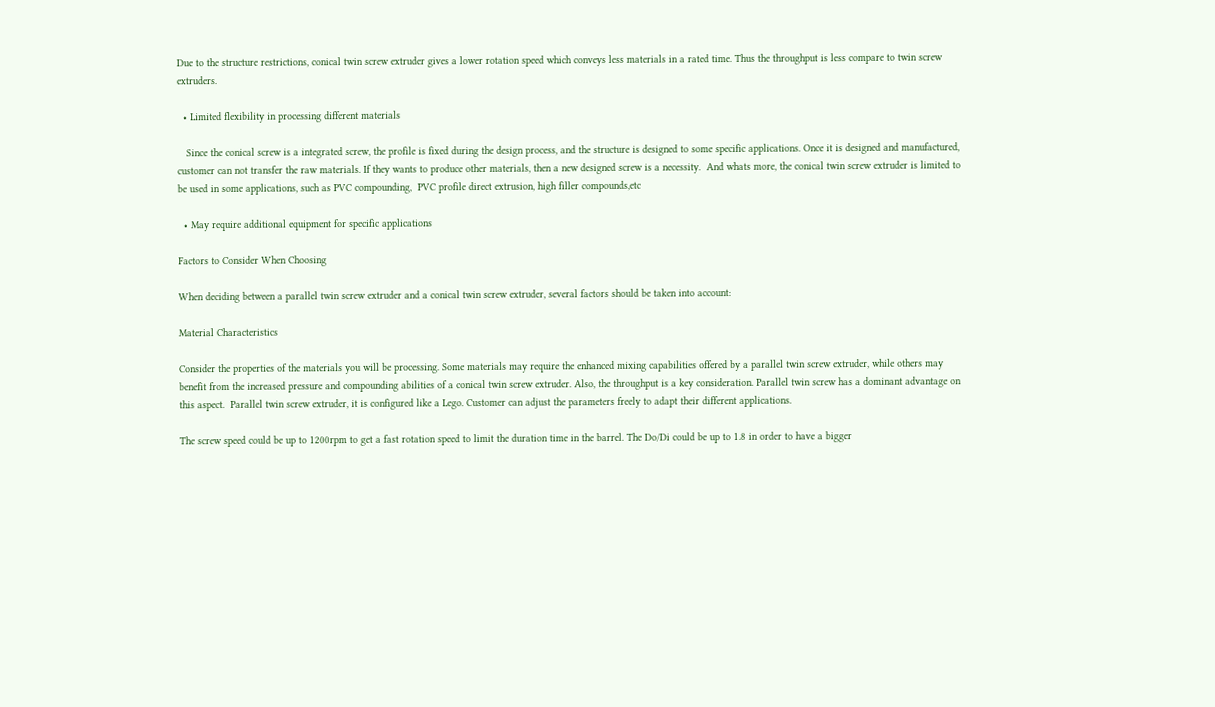Due to the structure restrictions, conical twin screw extruder gives a lower rotation speed which conveys less materials in a rated time. Thus the throughput is less compare to twin screw extruders.

  • Limited flexibility in processing different materials

   Since the conical screw is a integrated screw, the profile is fixed during the design process, and the structure is designed to some specific applications. Once it is designed and manufactured, customer can not transfer the raw materials. If they wants to produce other materials, then a new designed screw is a necessity.  And whats more, the conical twin screw extruder is limited to be used in some applications, such as PVC compounding,  PVC profile direct extrusion, high filler compounds,etc

  • May require additional equipment for specific applications

Factors to Consider When Choosing

When deciding between a parallel twin screw extruder and a conical twin screw extruder, several factors should be taken into account:

Material Characteristics

Consider the properties of the materials you will be processing. Some materials may require the enhanced mixing capabilities offered by a parallel twin screw extruder, while others may benefit from the increased pressure and compounding abilities of a conical twin screw extruder. Also, the throughput is a key consideration. Parallel twin screw has a dominant advantage on this aspect.  Parallel twin screw extruder, it is configured like a Lego. Customer can adjust the parameters freely to adapt their different applications.

The screw speed could be up to 1200rpm to get a fast rotation speed to limit the duration time in the barrel. The Do/Di could be up to 1.8 in order to have a bigger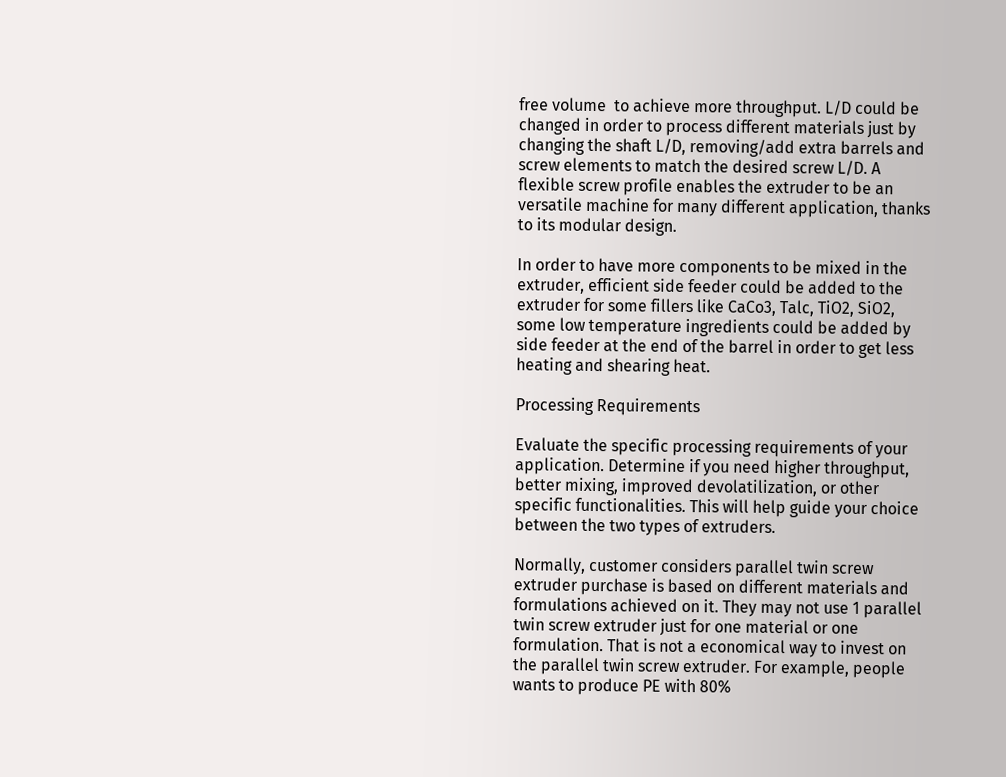free volume  to achieve more throughput. L/D could be changed in order to process different materials just by changing the shaft L/D, removing/add extra barrels and screw elements to match the desired screw L/D. A flexible screw profile enables the extruder to be an versatile machine for many different application, thanks to its modular design.

In order to have more components to be mixed in the extruder, efficient side feeder could be added to the extruder for some fillers like CaCo3, Talc, TiO2, SiO2, some low temperature ingredients could be added by side feeder at the end of the barrel in order to get less heating and shearing heat.

Processing Requirements

Evaluate the specific processing requirements of your application. Determine if you need higher throughput, better mixing, improved devolatilization, or other specific functionalities. This will help guide your choice between the two types of extruders.

Normally, customer considers parallel twin screw extruder purchase is based on different materials and formulations achieved on it. They may not use 1 parallel twin screw extruder just for one material or one formulation. That is not a economical way to invest on the parallel twin screw extruder. For example, people wants to produce PE with 80%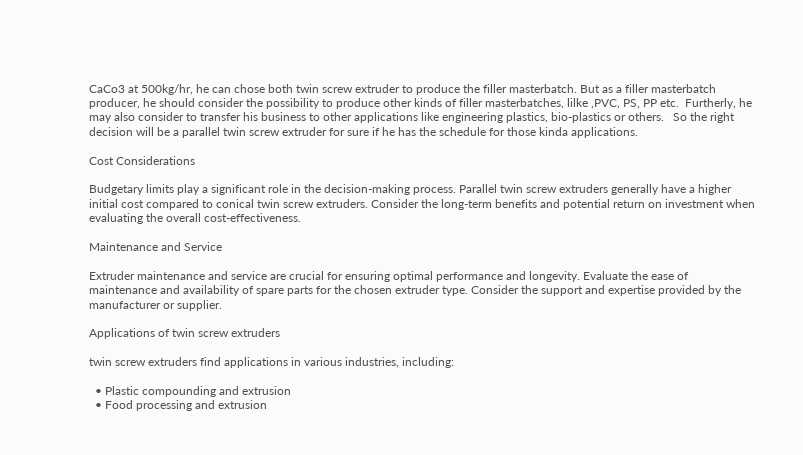CaCo3 at 500kg/hr, he can chose both twin screw extruder to produce the filler masterbatch. But as a filler masterbatch producer, he should consider the possibility to produce other kinds of filler masterbatches, lilke ,PVC, PS, PP etc.  Furtherly, he may also consider to transfer his business to other applications like engineering plastics, bio-plastics or others.   So the right decision will be a parallel twin screw extruder for sure if he has the schedule for those kinda applications.

Cost Considerations

Budgetary limits play a significant role in the decision-making process. Parallel twin screw extruders generally have a higher initial cost compared to conical twin screw extruders. Consider the long-term benefits and potential return on investment when evaluating the overall cost-effectiveness.

Maintenance and Service

Extruder maintenance and service are crucial for ensuring optimal performance and longevity. Evaluate the ease of maintenance and availability of spare parts for the chosen extruder type. Consider the support and expertise provided by the manufacturer or supplier.

Applications of twin screw extruders

twin screw extruders find applications in various industries, including:

  • Plastic compounding and extrusion
  • Food processing and extrusion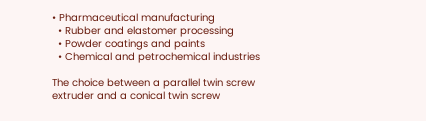• Pharmaceutical manufacturing
  • Rubber and elastomer processing
  • Powder coatings and paints
  • Chemical and petrochemical industries

The choice between a parallel twin screw extruder and a conical twin screw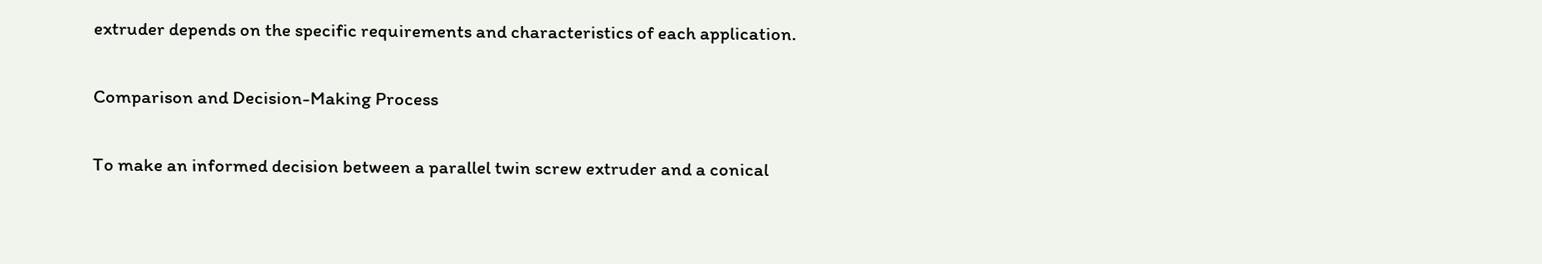extruder depends on the specific requirements and characteristics of each application.

Comparison and Decision-Making Process

To make an informed decision between a parallel twin screw extruder and a conical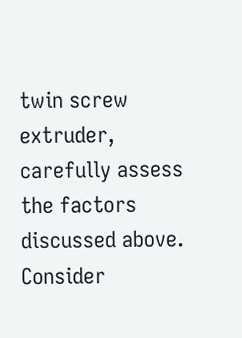twin screw extruder, carefully assess the factors discussed above. Consider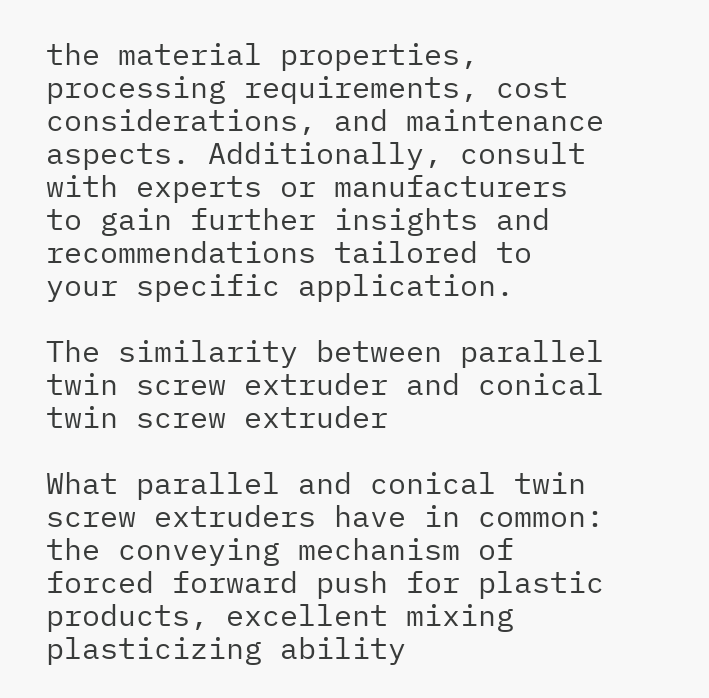the material properties, processing requirements, cost considerations, and maintenance aspects. Additionally, consult with experts or manufacturers to gain further insights and recommendations tailored to your specific application.

The similarity between parallel twin screw extruder and conical twin screw extruder

What parallel and conical twin screw extruders have in common: the conveying mechanism of forced forward push for plastic products, excellent mixing plasticizing ability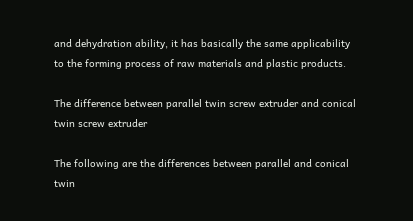and dehydration ability, it has basically the same applicability to the forming process of raw materials and plastic products.

The difference between parallel twin screw extruder and conical twin screw extruder

The following are the differences between parallel and conical twin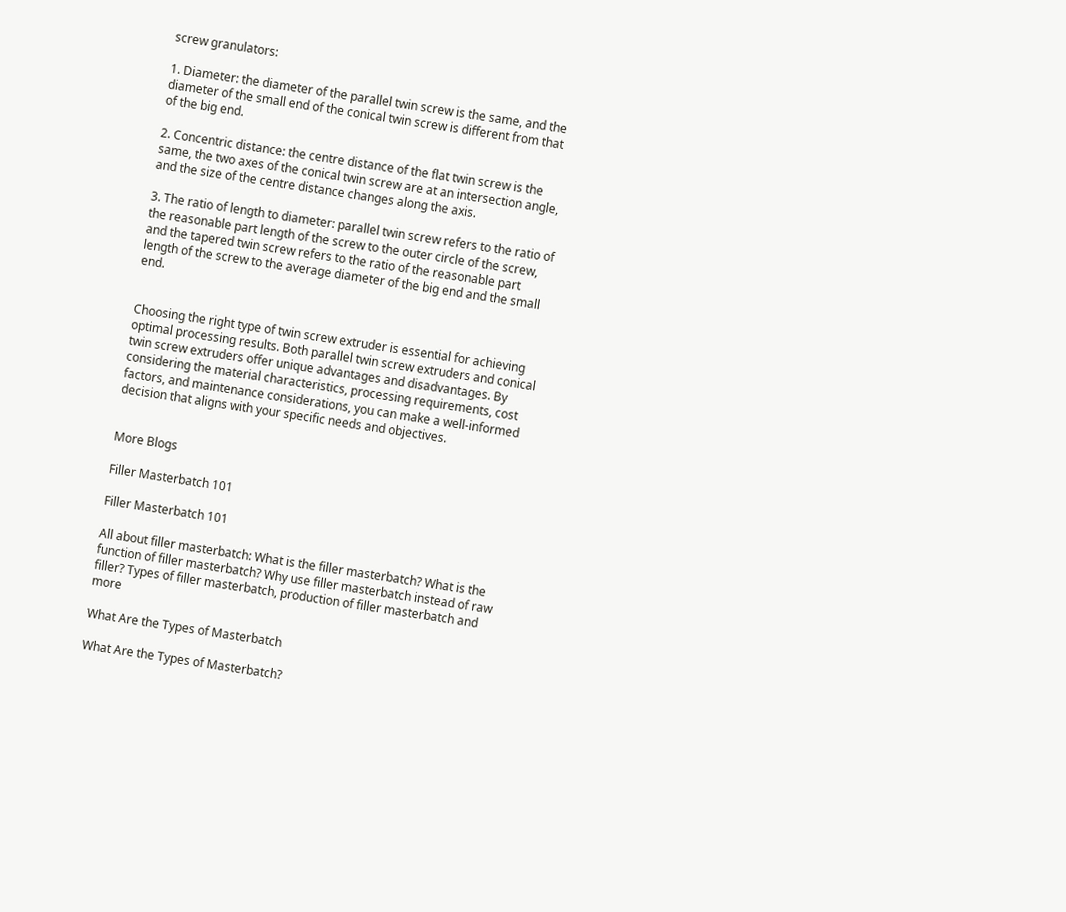screw granulators:

1. Diameter: the diameter of the parallel twin screw is the same, and the diameter of the small end of the conical twin screw is different from that of the big end.

2. Concentric distance: the centre distance of the flat twin screw is the same, the two axes of the conical twin screw are at an intersection angle, and the size of the centre distance changes along the axis.

3. The ratio of length to diameter: parallel twin screw refers to the ratio of the reasonable part length of the screw to the outer circle of the screw, and the tapered twin screw refers to the ratio of the reasonable part length of the screw to the average diameter of the big end and the small end.


Choosing the right type of twin screw extruder is essential for achieving optimal processing results. Both parallel twin screw extruders and conical twin screw extruders offer unique advantages and disadvantages. By considering the material characteristics, processing requirements, cost factors, and maintenance considerations, you can make a well-informed decision that aligns with your specific needs and objectives.


More Blogs

Filler Masterbatch 101

Filler Masterbatch 101

All about filler masterbatch: What is the filler masterbatch? What is the function of filler masterbatch? Why use filler masterbatch instead of raw filler? Types of filler masterbatch, production of filler masterbatch and more

What Are the Types of Masterbatch

What Are the Types of Masterbatch?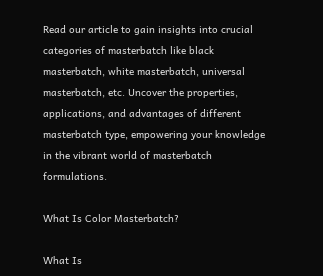Read our article to gain insights into crucial categories of masterbatch like black masterbatch, white masterbatch, universal masterbatch, etc. Uncover the properties, applications, and advantages of different masterbatch type, empowering your knowledge in the vibrant world of masterbatch formulations.

What Is Color Masterbatch?

What Is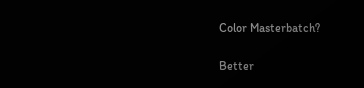Color Masterbatch?

Better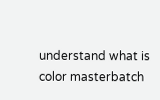understand what is color masterbatch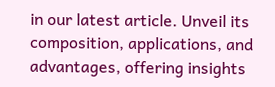in our latest article. Unveil its composition, applications, and advantages, offering insights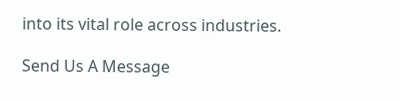into its vital role across industries.

Send Us A Message